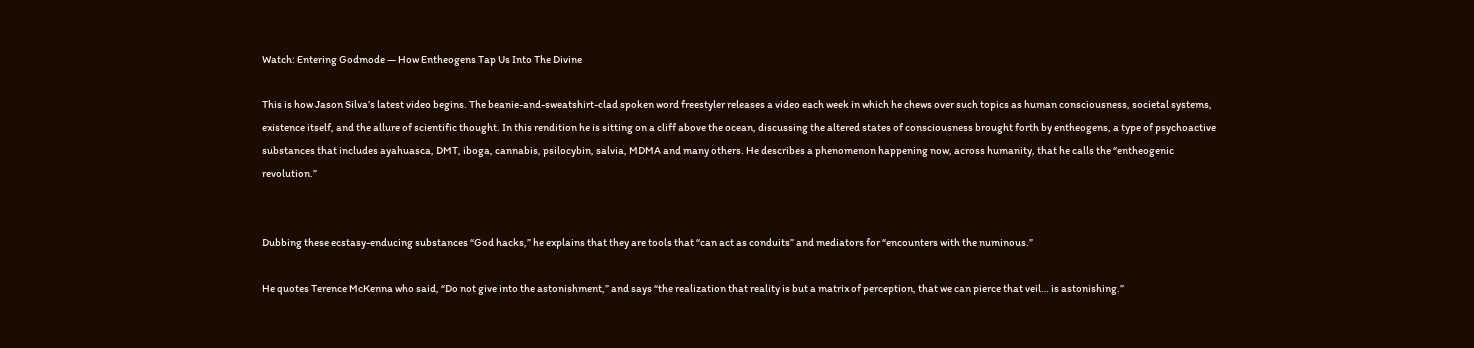Watch: Entering Godmode — How Entheogens Tap Us Into The Divine

This is how Jason Silva’s latest video begins. The beanie-and-sweatshirt-clad spoken word freestyler releases a video each week in which he chews over such topics as human consciousness, societal systems, existence itself, and the allure of scientific thought. In this rendition he is sitting on a cliff above the ocean, discussing the altered states of consciousness brought forth by entheogens, a type of psychoactive substances that includes ayahuasca, DMT, iboga, cannabis, psilocybin, salvia, MDMA and many others. He describes a phenomenon happening now, across humanity, that he calls the “entheogenic revolution.”


Dubbing these ecstasy-enducing substances “God hacks,” he explains that they are tools that “can act as conduits” and mediators for “encounters with the numinous.”

He quotes Terence McKenna who said, “Do not give into the astonishment,” and says “the realization that reality is but a matrix of perception, that we can pierce that veil… is astonishing.”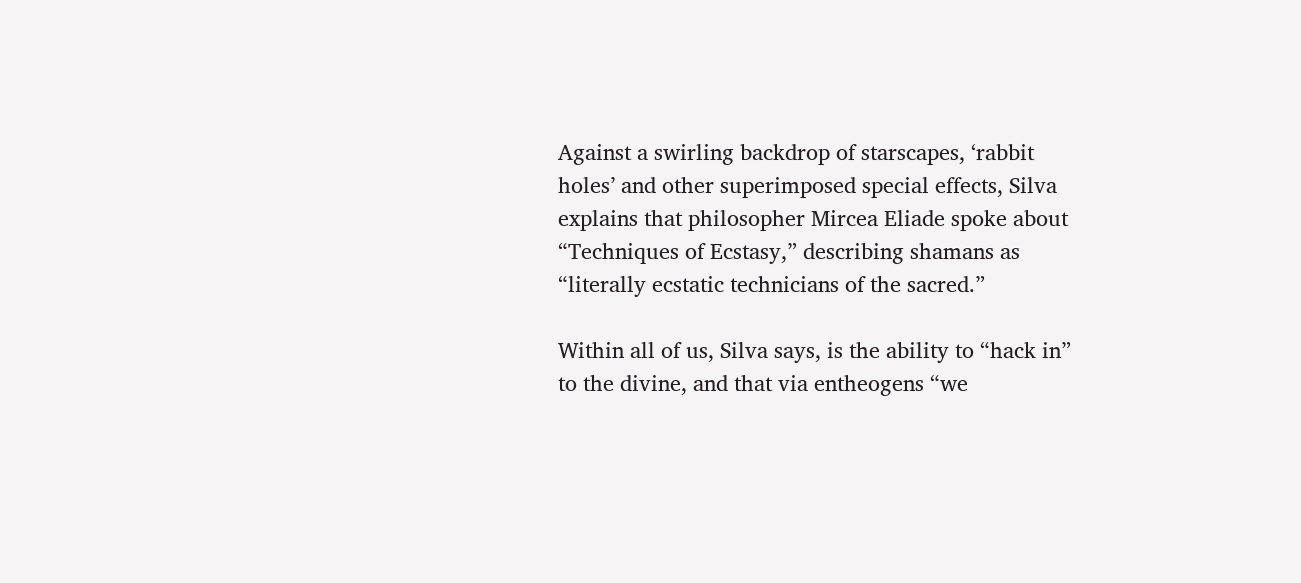Against a swirling backdrop of starscapes, ‘rabbit holes’ and other superimposed special effects, Silva explains that philosopher Mircea Eliade spoke about “Techniques of Ecstasy,” describing shamans as “literally ecstatic technicians of the sacred.”

Within all of us, Silva says, is the ability to “hack in” to the divine, and that via entheogens “we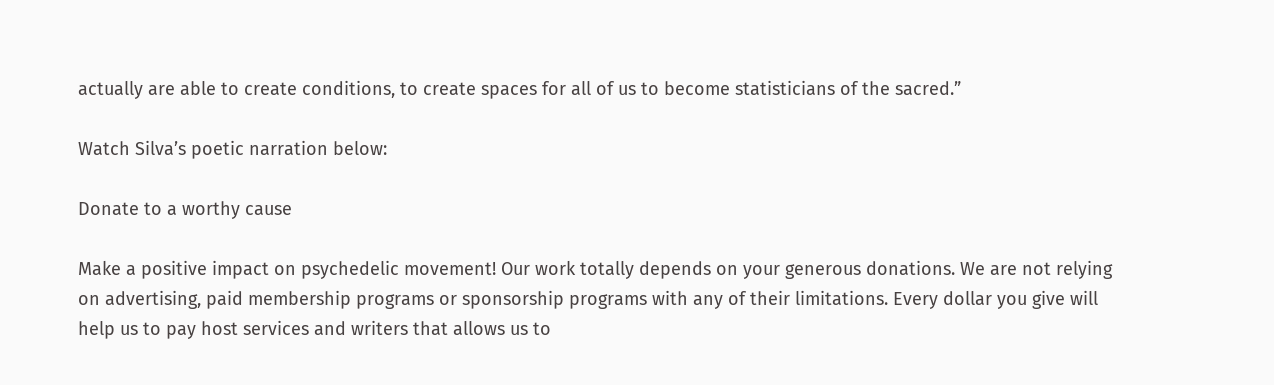actually are able to create conditions, to create spaces for all of us to become statisticians of the sacred.”

Watch Silva’s poetic narration below:

Donate to a worthy cause

Make a positive impact on psychedelic movement! Our work totally depends on your generous donations. We are not relying on advertising, paid membership programs or sponsorship programs with any of their limitations. Every dollar you give will help us to pay host services and writers that allows us to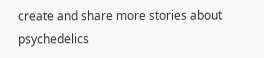create and share more stories about psychedelics